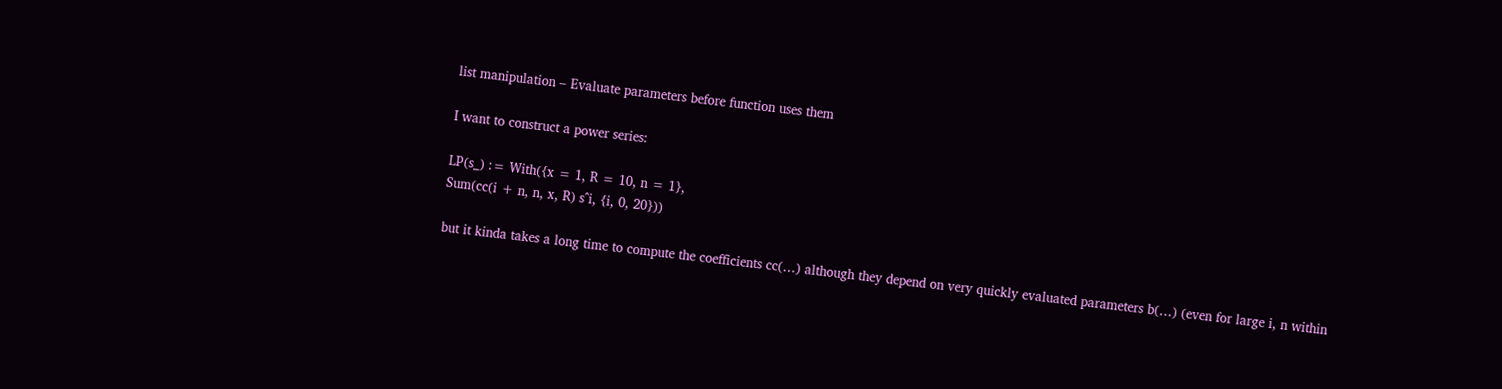list manipulation – Evaluate parameters before function uses them

I want to construct a power series:

LP(s_) := With({x = 1, R = 10, n = 1},
Sum(cc(i + n, n, x, R) s^i, {i, 0, 20}))

but it kinda takes a long time to compute the coefficients cc(…) although they depend on very quickly evaluated parameters b(…) (even for large i, n within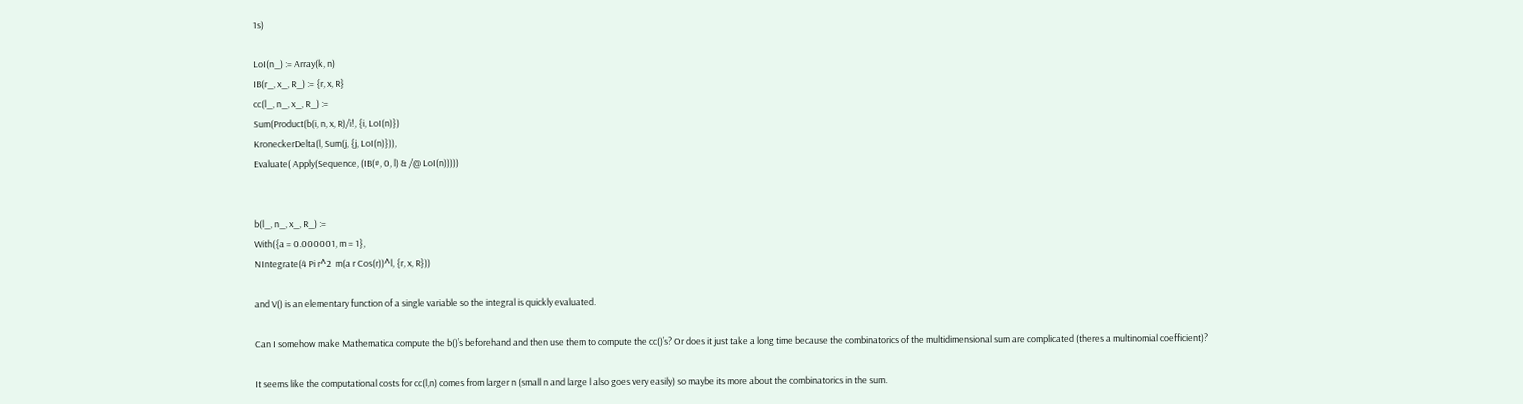1s)

LoI(n_) := Array(k, n)
IB(r_, x_, R_) := {r, x, R}
cc(l_, n_, x_, R_) :=
Sum(Product(b(i, n, x, R)/i!, {i, LoI(n)})
KroneckerDelta(l, Sum(j, {j, LoI(n)})),
Evaluate( Apply(Sequence, (IB(#, 0, l) & /@ LoI(n)))))


b(l_, n_, x_, R_) :=
With({a = 0.000001, m = 1},
NIntegrate(4 Pi r^2  m(a r Cos(r))^l, {r, x, R}))

and V() is an elementary function of a single variable so the integral is quickly evaluated.

Can I somehow make Mathematica compute the b()’s beforehand and then use them to compute the cc()’s? Or does it just take a long time because the combinatorics of the multidimensional sum are complicated (theres a multinomial coefficient)?

It seems like the computational costs for cc(l,n) comes from larger n (small n and large l also goes very easily) so maybe its more about the combinatorics in the sum.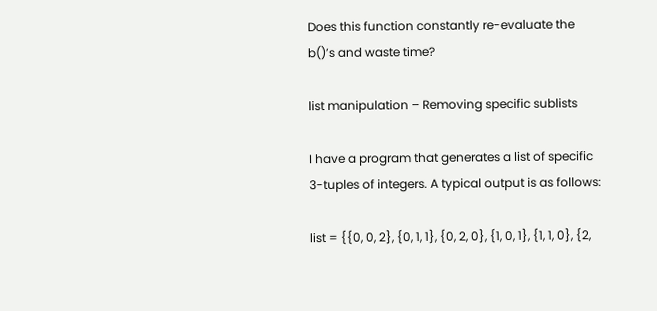Does this function constantly re-evaluate the b()’s and waste time?

list manipulation – Removing specific sublists

I have a program that generates a list of specific 3-tuples of integers. A typical output is as follows:

list = {{0, 0, 2}, {0, 1, 1}, {0, 2, 0}, {1, 0, 1}, {1, 1, 0}, {2,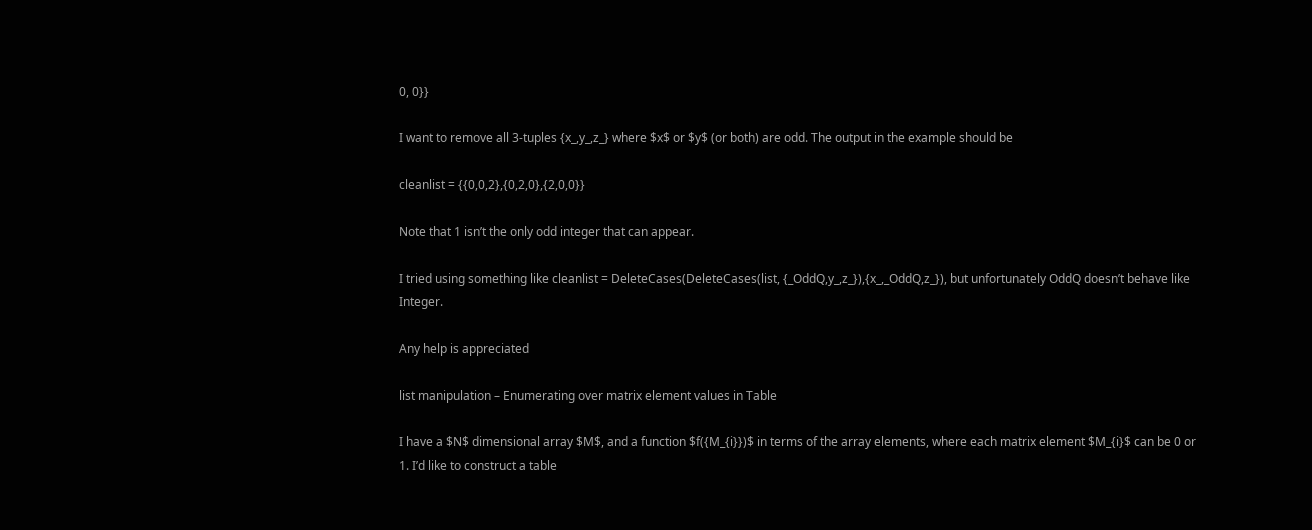0, 0}}

I want to remove all 3-tuples {x_,y_,z_} where $x$ or $y$ (or both) are odd. The output in the example should be

cleanlist = {{0,0,2},{0,2,0},{2,0,0}}

Note that 1 isn’t the only odd integer that can appear.

I tried using something like cleanlist = DeleteCases(DeleteCases(list, {_OddQ,y_,z_}),{x_,_OddQ,z_}), but unfortunately OddQ doesn’t behave like Integer.

Any help is appreciated

list manipulation – Enumerating over matrix element values in Table

I have a $N$ dimensional array $M$, and a function $f({M_{i}})$ in terms of the array elements, where each matrix element $M_{i}$ can be 0 or 1. I’d like to construct a table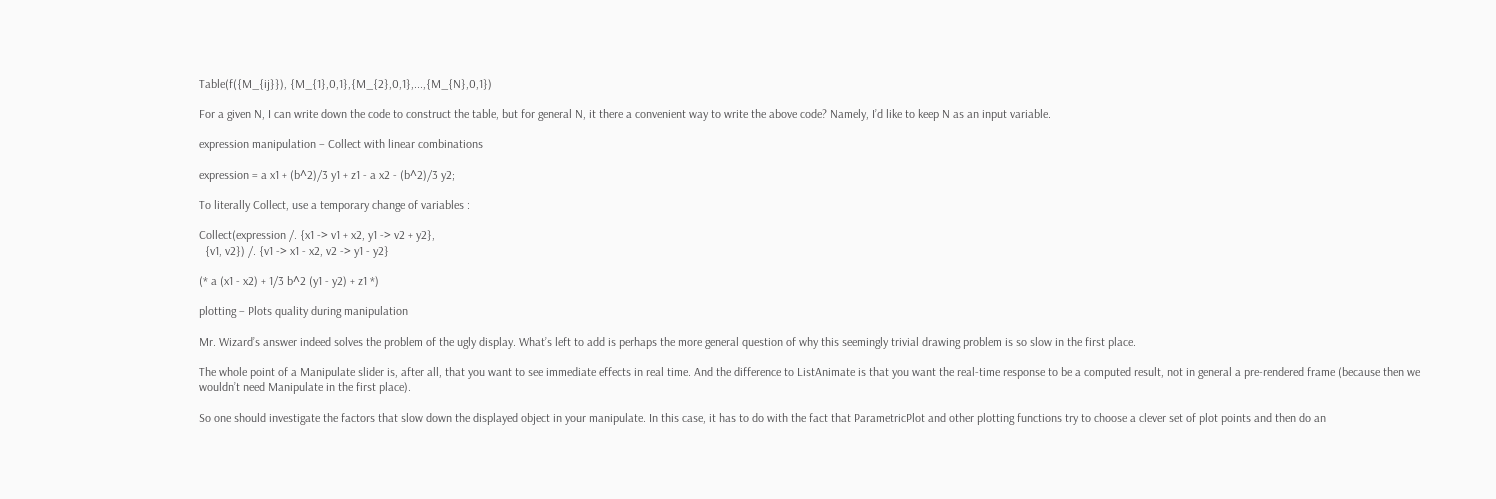Table(f({M_{ij}}), {M_{1},0,1},{M_{2},0,1},...,{M_{N},0,1})

For a given N, I can write down the code to construct the table, but for general N, it there a convenient way to write the above code? Namely, I’d like to keep N as an input variable.

expression manipulation – Collect with linear combinations

expression = a x1 + (b^2)/3 y1 + z1 - a x2 - (b^2)/3 y2;

To literally Collect, use a temporary change of variables :

Collect(expression /. {x1 -> v1 + x2, y1 -> v2 + y2},
  {v1, v2}) /. {v1 -> x1 - x2, v2 -> y1 - y2}

(* a (x1 - x2) + 1/3 b^2 (y1 - y2) + z1 *)

plotting – Plots quality during manipulation

Mr. Wizard’s answer indeed solves the problem of the ugly display. What’s left to add is perhaps the more general question of why this seemingly trivial drawing problem is so slow in the first place.

The whole point of a Manipulate slider is, after all, that you want to see immediate effects in real time. And the difference to ListAnimate is that you want the real-time response to be a computed result, not in general a pre-rendered frame (because then we wouldn’t need Manipulate in the first place).

So one should investigate the factors that slow down the displayed object in your manipulate. In this case, it has to do with the fact that ParametricPlot and other plotting functions try to choose a clever set of plot points and then do an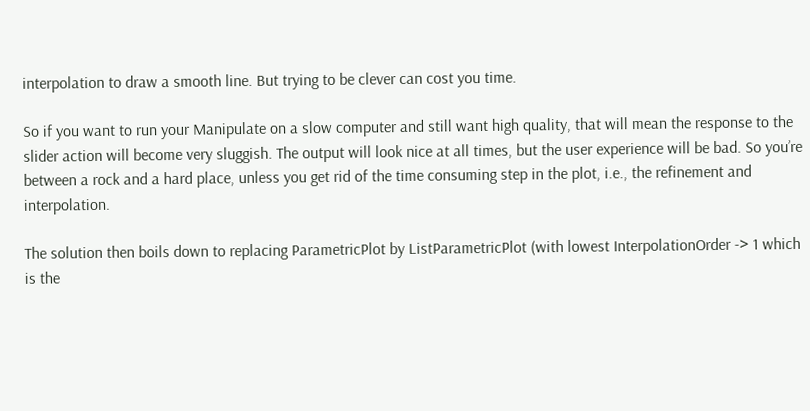interpolation to draw a smooth line. But trying to be clever can cost you time.

So if you want to run your Manipulate on a slow computer and still want high quality, that will mean the response to the slider action will become very sluggish. The output will look nice at all times, but the user experience will be bad. So you’re between a rock and a hard place, unless you get rid of the time consuming step in the plot, i.e., the refinement and interpolation.

The solution then boils down to replacing ParametricPlot by ListParametricPlot (with lowest InterpolationOrder -> 1 which is the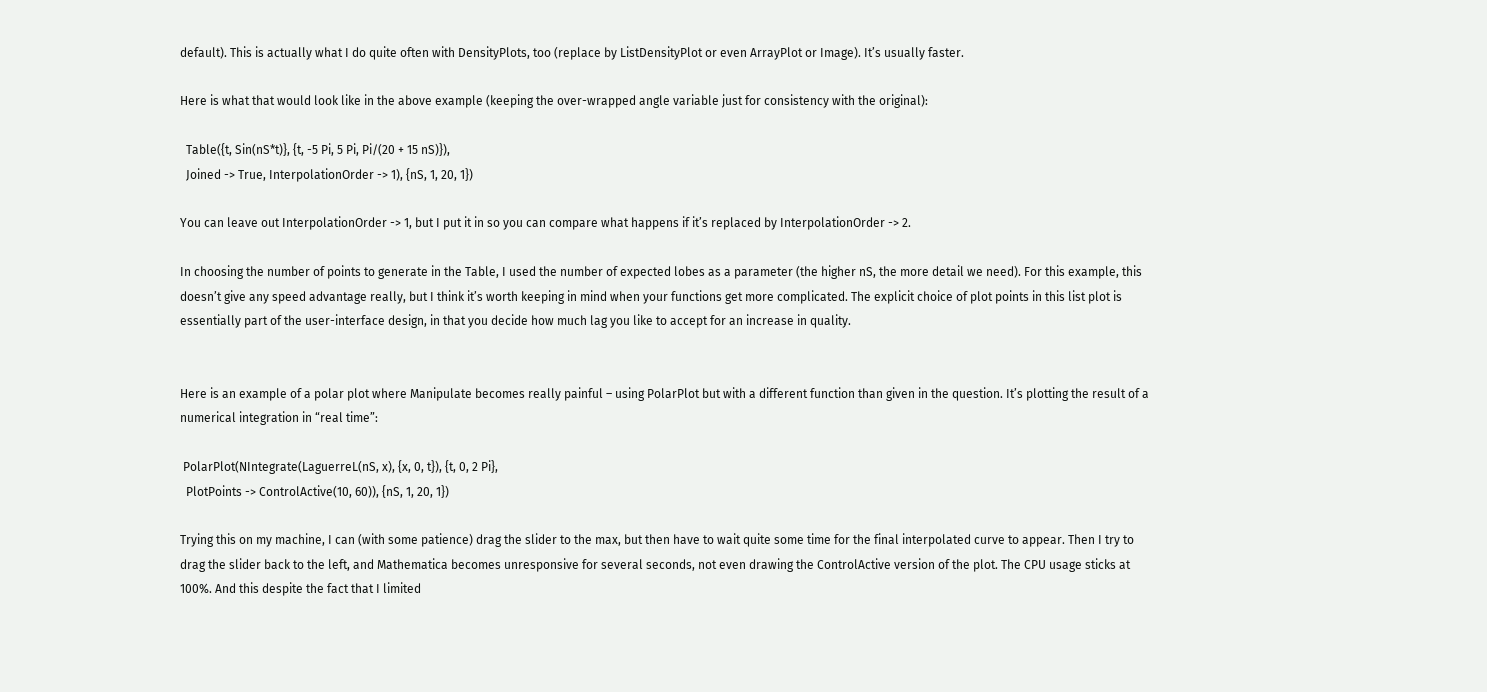default). This is actually what I do quite often with DensityPlots, too (replace by ListDensityPlot or even ArrayPlot or Image). It’s usually faster.

Here is what that would look like in the above example (keeping the over-wrapped angle variable just for consistency with the original):

  Table({t, Sin(nS*t)}, {t, -5 Pi, 5 Pi, Pi/(20 + 15 nS)}),
  Joined -> True, InterpolationOrder -> 1), {nS, 1, 20, 1})

You can leave out InterpolationOrder -> 1, but I put it in so you can compare what happens if it’s replaced by InterpolationOrder -> 2.

In choosing the number of points to generate in the Table, I used the number of expected lobes as a parameter (the higher nS, the more detail we need). For this example, this doesn’t give any speed advantage really, but I think it’s worth keeping in mind when your functions get more complicated. The explicit choice of plot points in this list plot is essentially part of the user-interface design, in that you decide how much lag you like to accept for an increase in quality.


Here is an example of a polar plot where Manipulate becomes really painful – using PolarPlot but with a different function than given in the question. It’s plotting the result of a numerical integration in “real time”:

 PolarPlot(NIntegrate(LaguerreL(nS, x), {x, 0, t}), {t, 0, 2 Pi},
  PlotPoints -> ControlActive(10, 60)), {nS, 1, 20, 1})

Trying this on my machine, I can (with some patience) drag the slider to the max, but then have to wait quite some time for the final interpolated curve to appear. Then I try to drag the slider back to the left, and Mathematica becomes unresponsive for several seconds, not even drawing the ControlActive version of the plot. The CPU usage sticks at 100%. And this despite the fact that I limited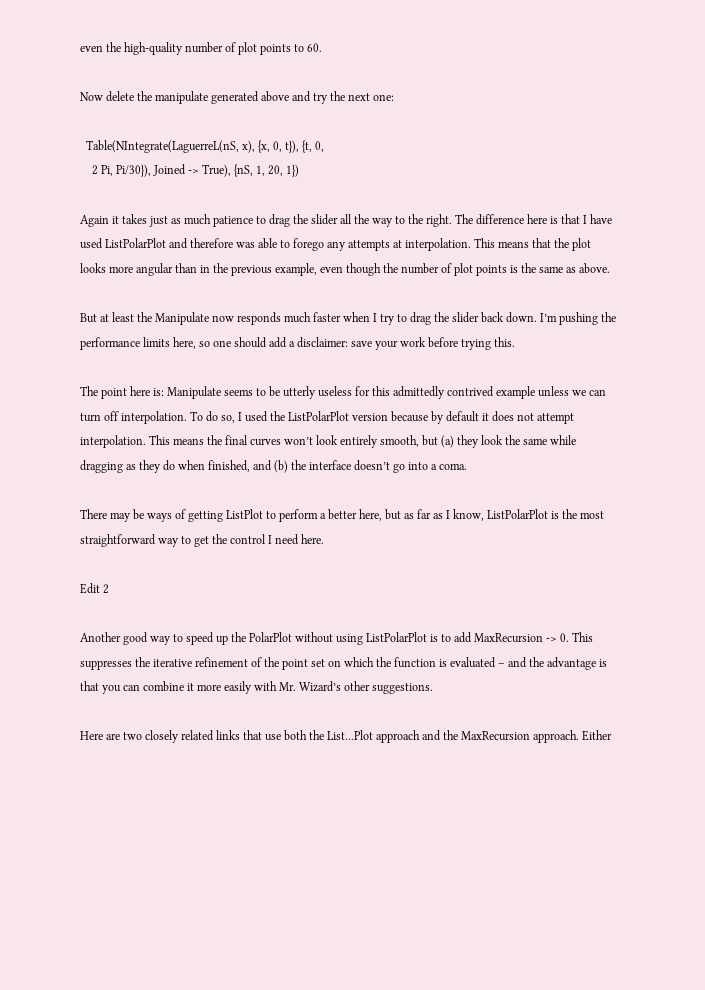even the high-quality number of plot points to 60.

Now delete the manipulate generated above and try the next one:

  Table(NIntegrate(LaguerreL(nS, x), {x, 0, t}), {t, 0,
    2 Pi, Pi/30}), Joined -> True), {nS, 1, 20, 1})

Again it takes just as much patience to drag the slider all the way to the right. The difference here is that I have used ListPolarPlot and therefore was able to forego any attempts at interpolation. This means that the plot looks more angular than in the previous example, even though the number of plot points is the same as above.

But at least the Manipulate now responds much faster when I try to drag the slider back down. I’m pushing the performance limits here, so one should add a disclaimer: save your work before trying this.

The point here is: Manipulate seems to be utterly useless for this admittedly contrived example unless we can turn off interpolation. To do so, I used the ListPolarPlot version because by default it does not attempt interpolation. This means the final curves won’t look entirely smooth, but (a) they look the same while dragging as they do when finished, and (b) the interface doesn’t go into a coma.

There may be ways of getting ListPlot to perform a better here, but as far as I know, ListPolarPlot is the most straightforward way to get the control I need here.

Edit 2

Another good way to speed up the PolarPlot without using ListPolarPlot is to add MaxRecursion -> 0. This suppresses the iterative refinement of the point set on which the function is evaluated – and the advantage is that you can combine it more easily with Mr. Wizard’s other suggestions.

Here are two closely related links that use both the List...Plot approach and the MaxRecursion approach. Either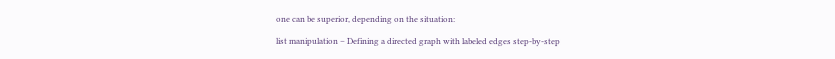one can be superior, depending on the situation:

list manipulation – Defining a directed graph with labeled edges step-by-step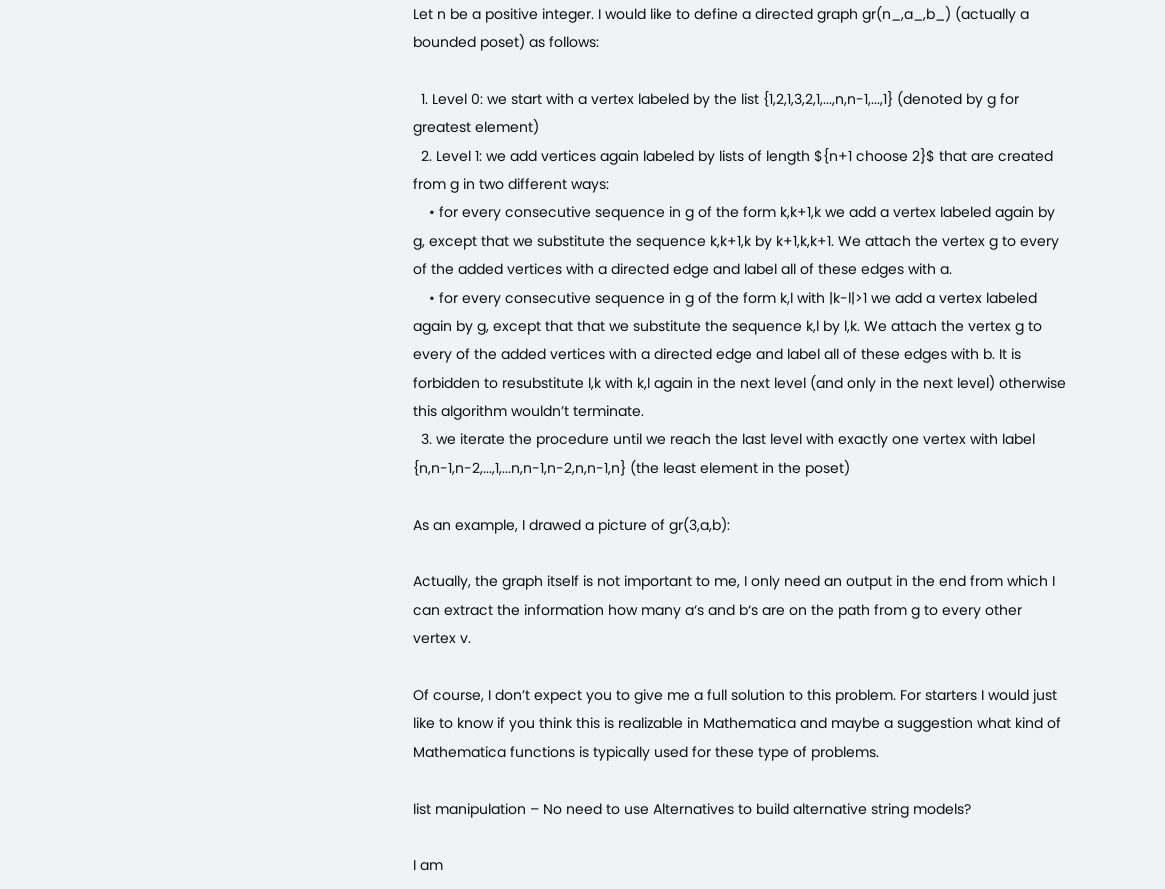Let n be a positive integer. I would like to define a directed graph gr(n_,a_,b_) (actually a bounded poset) as follows:

  1. Level 0: we start with a vertex labeled by the list {1,2,1,3,2,1,...,n,n-1,...,1} (denoted by g for greatest element)
  2. Level 1: we add vertices again labeled by lists of length ${n+1 choose 2}$ that are created from g in two different ways:
    • for every consecutive sequence in g of the form k,k+1,k we add a vertex labeled again by g, except that we substitute the sequence k,k+1,k by k+1,k,k+1. We attach the vertex g to every of the added vertices with a directed edge and label all of these edges with a.
    • for every consecutive sequence in g of the form k,l with |k-l|>1 we add a vertex labeled again by g, except that that we substitute the sequence k,l by l,k. We attach the vertex g to every of the added vertices with a directed edge and label all of these edges with b. It is forbidden to resubstitute l,k with k,l again in the next level (and only in the next level) otherwise this algorithm wouldn’t terminate.
  3. we iterate the procedure until we reach the last level with exactly one vertex with label {n,n-1,n-2,...,1,...n,n-1,n-2,n,n-1,n} (the least element in the poset)

As an example, I drawed a picture of gr(3,a,b):

Actually, the graph itself is not important to me, I only need an output in the end from which I can extract the information how many a‘s and b‘s are on the path from g to every other vertex v.

Of course, I don’t expect you to give me a full solution to this problem. For starters I would just like to know if you think this is realizable in Mathematica and maybe a suggestion what kind of Mathematica functions is typically used for these type of problems.

list manipulation – No need to use Alternatives to build alternative string models?

I am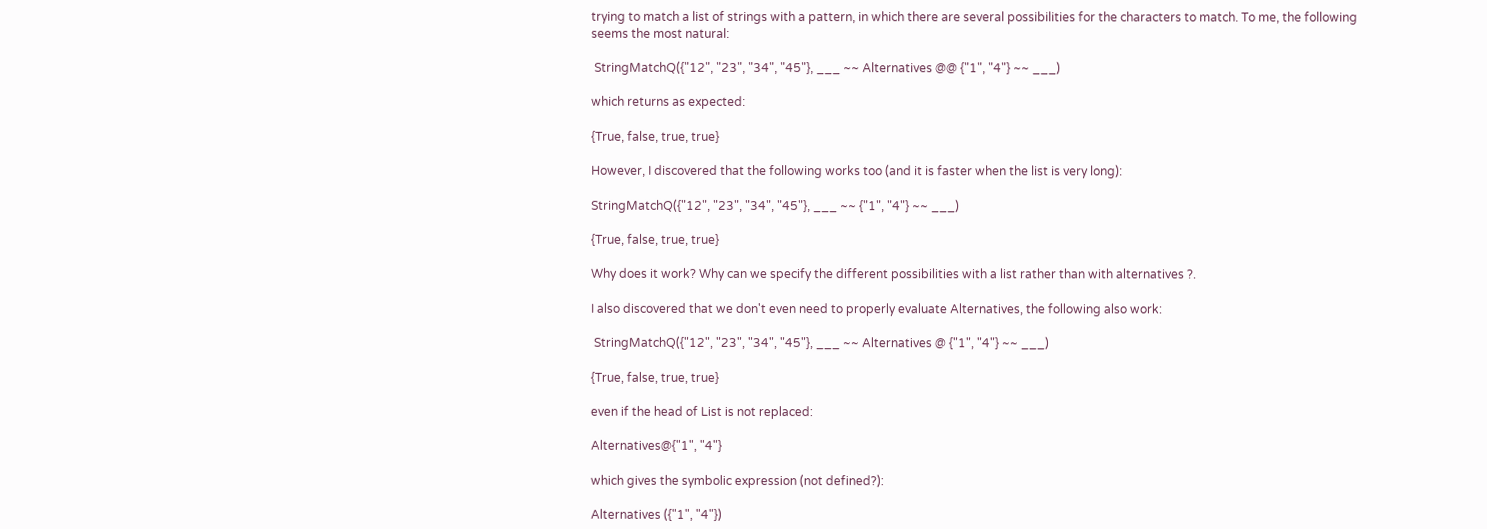trying to match a list of strings with a pattern, in which there are several possibilities for the characters to match. To me, the following seems the most natural:

 StringMatchQ({"12", "23", "34", "45"}, ___ ~~ Alternatives @@ {"1", "4"} ~~ ___)

which returns as expected:

{True, false, true, true}

However, I discovered that the following works too (and it is faster when the list is very long):

StringMatchQ({"12", "23", "34", "45"}, ___ ~~ {"1", "4"} ~~ ___)

{True, false, true, true}

Why does it work? Why can we specify the different possibilities with a list rather than with alternatives ?.

I also discovered that we don't even need to properly evaluate Alternatives, the following also work:

 StringMatchQ({"12", "23", "34", "45"}, ___ ~~ Alternatives @ {"1", "4"} ~~ ___)

{True, false, true, true}

even if the head of List is not replaced:

Alternatives@{"1", "4"}

which gives the symbolic expression (not defined?):

Alternatives ({"1", "4"})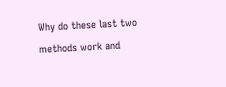Why do these last two methods work and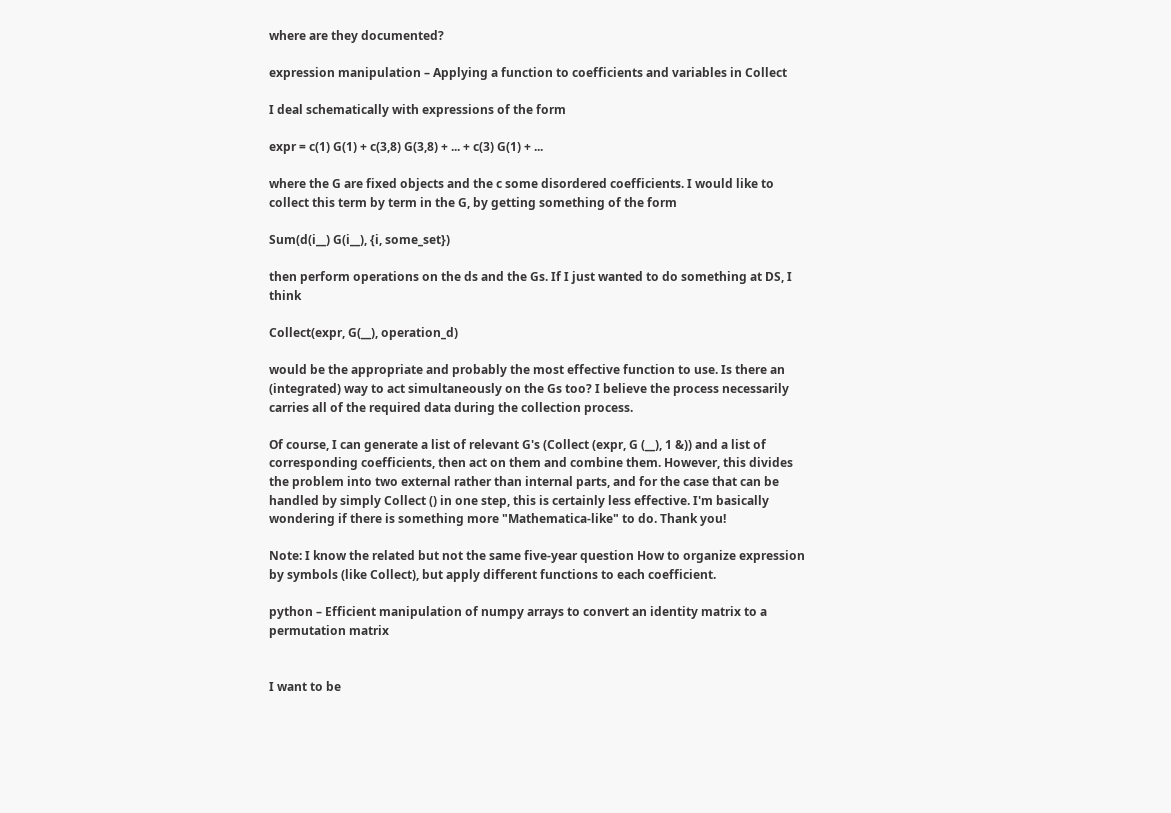where are they documented?

expression manipulation – Applying a function to coefficients and variables in Collect

I deal schematically with expressions of the form

expr = c(1) G(1) + c(3,8) G(3,8) + ... + c(3) G(1) + ...

where the G are fixed objects and the c some disordered coefficients. I would like to collect this term by term in the G, by getting something of the form

Sum(d(i__) G(i__), {i, some_set})

then perform operations on the ds and the Gs. If I just wanted to do something at DS, I think

Collect(expr, G(__), operation_d)

would be the appropriate and probably the most effective function to use. Is there an (integrated) way to act simultaneously on the Gs too? I believe the process necessarily carries all of the required data during the collection process.

Of course, I can generate a list of relevant G's (Collect (expr, G (__), 1 &)) and a list of corresponding coefficients, then act on them and combine them. However, this divides the problem into two external rather than internal parts, and for the case that can be handled by simply Collect () in one step, this is certainly less effective. I'm basically wondering if there is something more "Mathematica-like" to do. Thank you!

Note: I know the related but not the same five-year question How to organize expression by symbols (like Collect), but apply different functions to each coefficient.

python – Efficient manipulation of numpy arrays to convert an identity matrix to a permutation matrix


I want to be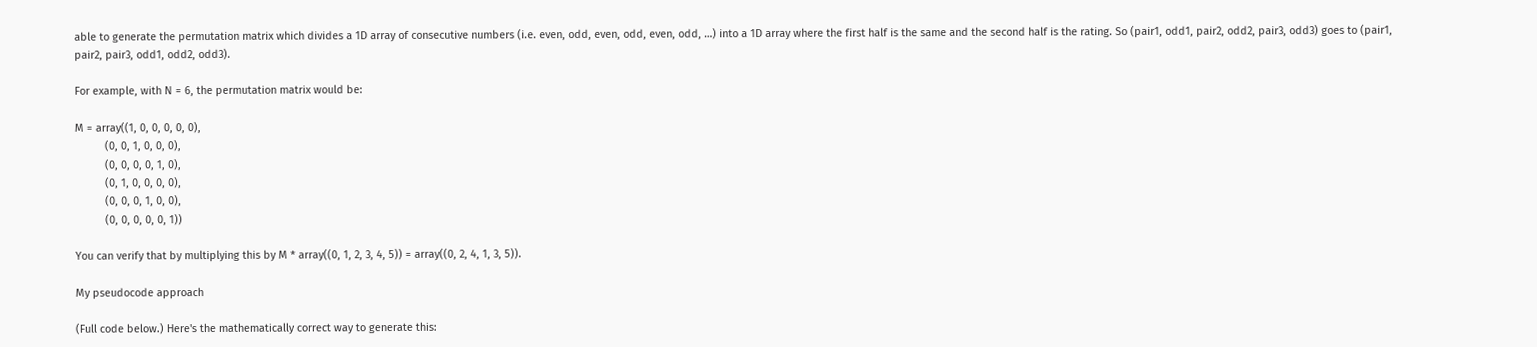able to generate the permutation matrix which divides a 1D array of consecutive numbers (i.e. even, odd, even, odd, even, odd, …) into a 1D array where the first half is the same and the second half is the rating. So (pair1, odd1, pair2, odd2, pair3, odd3) goes to (pair1, pair2, pair3, odd1, odd2, odd3).

For example, with N = 6, the permutation matrix would be:

M = array((1, 0, 0, 0, 0, 0),
          (0, 0, 1, 0, 0, 0),
          (0, 0, 0, 0, 1, 0),
          (0, 1, 0, 0, 0, 0),
          (0, 0, 0, 1, 0, 0),
          (0, 0, 0, 0, 0, 1))

You can verify that by multiplying this by M * array((0, 1, 2, 3, 4, 5)) = array((0, 2, 4, 1, 3, 5)).

My pseudocode approach

(Full code below.) Here's the mathematically correct way to generate this: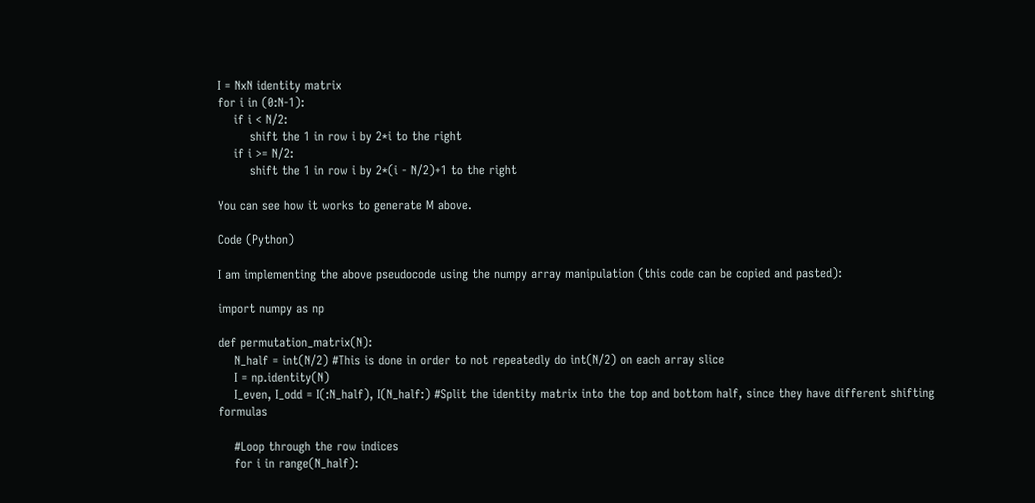I = NxN identity matrix
for i in (0:N-1):
    if i < N/2:
        shift the 1 in row i by 2*i to the right
    if i >= N/2:
        shift the 1 in row i by 2*(i - N/2)+1 to the right

You can see how it works to generate M above.

Code (Python)

I am implementing the above pseudocode using the numpy array manipulation (this code can be copied and pasted):

import numpy as np

def permutation_matrix(N):
    N_half = int(N/2) #This is done in order to not repeatedly do int(N/2) on each array slice
    I = np.identity(N)
    I_even, I_odd = I(:N_half), I(N_half:) #Split the identity matrix into the top and bottom half, since they have different shifting formulas

    #Loop through the row indices
    for i in range(N_half):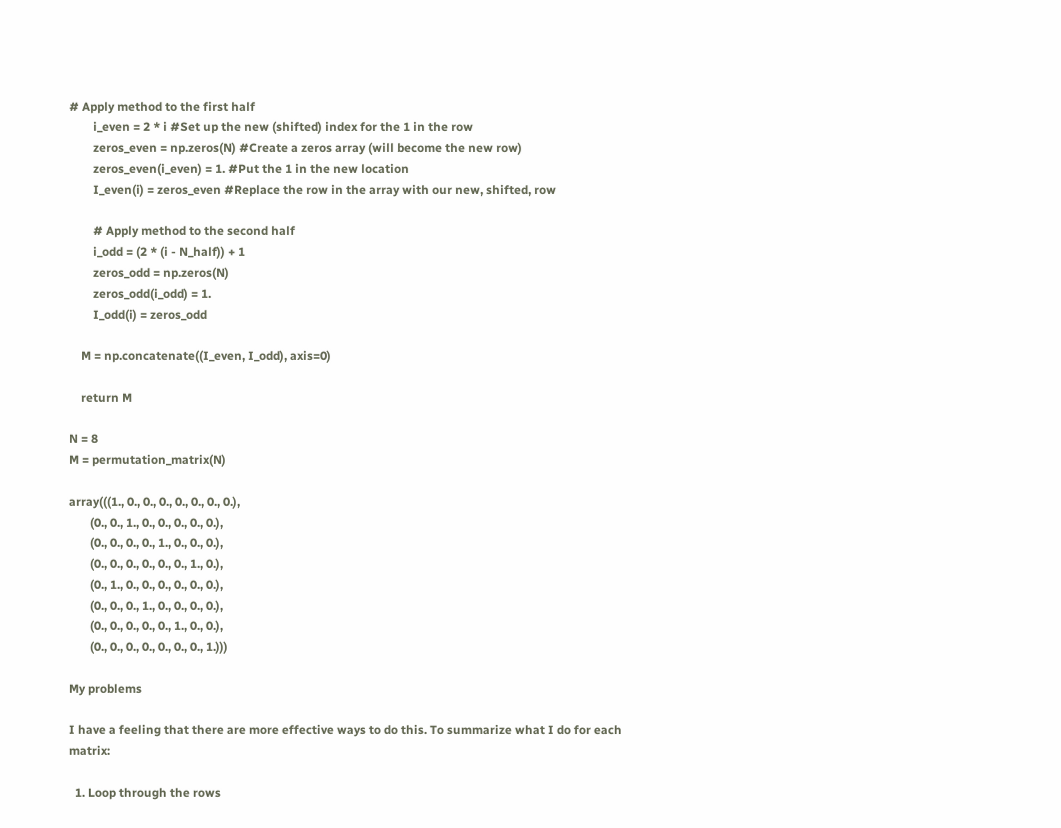# Apply method to the first half
        i_even = 2 * i #Set up the new (shifted) index for the 1 in the row
        zeros_even = np.zeros(N) #Create a zeros array (will become the new row)
        zeros_even(i_even) = 1. #Put the 1 in the new location
        I_even(i) = zeros_even #Replace the row in the array with our new, shifted, row

        # Apply method to the second half
        i_odd = (2 * (i - N_half)) + 1
        zeros_odd = np.zeros(N)
        zeros_odd(i_odd) = 1.
        I_odd(i) = zeros_odd

    M = np.concatenate((I_even, I_odd), axis=0)

    return M

N = 8
M = permutation_matrix(N)

array(((1., 0., 0., 0., 0., 0., 0., 0.),
       (0., 0., 1., 0., 0., 0., 0., 0.),
       (0., 0., 0., 0., 1., 0., 0., 0.),
       (0., 0., 0., 0., 0., 0., 1., 0.),
       (0., 1., 0., 0., 0., 0., 0., 0.),
       (0., 0., 0., 1., 0., 0., 0., 0.),
       (0., 0., 0., 0., 0., 1., 0., 0.),
       (0., 0., 0., 0., 0., 0., 0., 1.)))

My problems

I have a feeling that there are more effective ways to do this. To summarize what I do for each matrix:

  1. Loop through the rows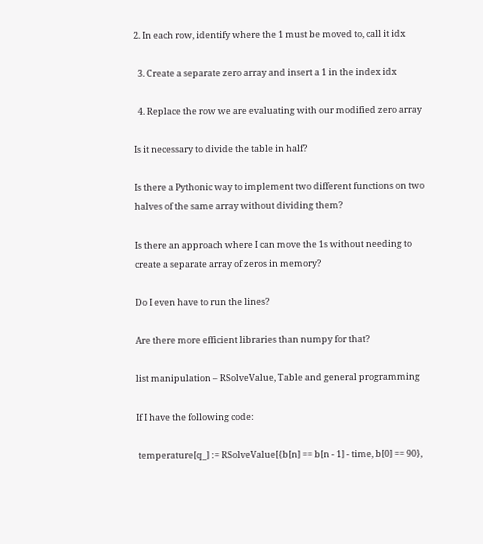2. In each row, identify where the 1 must be moved to, call it idx

  3. Create a separate zero array and insert a 1 in the index idx

  4. Replace the row we are evaluating with our modified zero array

Is it necessary to divide the table in half?

Is there a Pythonic way to implement two different functions on two halves of the same array without dividing them?

Is there an approach where I can move the 1s without needing to create a separate array of zeros in memory?

Do I even have to run the lines?

Are there more efficient libraries than numpy for that?

list manipulation – RSolveValue, Table and general programming

If I have the following code:

 temperature[q_] := RSolveValue[{b[n] == b[n - 1] - time, b[0] == 90},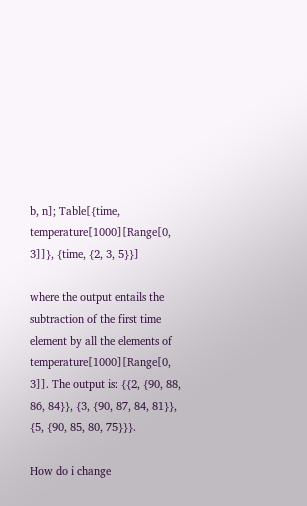b, n]; Table[{time, temperature[1000][Range[0, 3]]}, {time, {2, 3, 5}}]

where the output entails the subtraction of the first time element by all the elements of temperature[1000][Range[0, 3]]. The output is: {{2, {90, 88, 86, 84}}, {3, {90, 87, 84, 81}}, {5, {90, 85, 80, 75}}}.

How do i change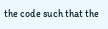the code such that the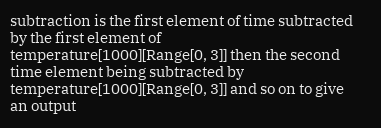subtraction is the first element of time subtracted by the first element of temperature[1000][Range[0, 3]] then the second time element being subtracted by temperature[1000][Range[0, 3]] and so on to give an output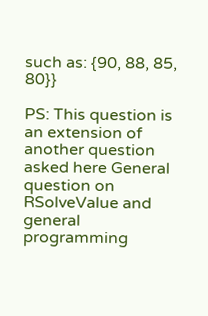such as: {90, 88, 85, 80}}

PS: This question is an extension of another question asked here General question on RSolveValue and general programming